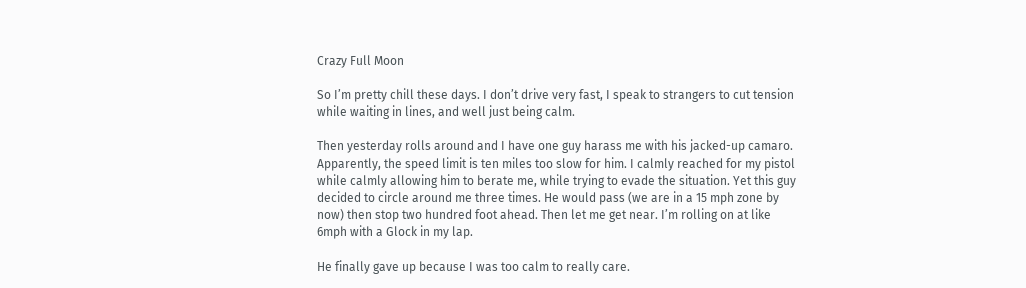Crazy Full Moon

So I’m pretty chill these days. I don’t drive very fast, I speak to strangers to cut tension while waiting in lines, and well just being calm.

Then yesterday rolls around and I have one guy harass me with his jacked-up camaro. Apparently, the speed limit is ten miles too slow for him. I calmly reached for my pistol while calmly allowing him to berate me, while trying to evade the situation. Yet this guy decided to circle around me three times. He would pass (we are in a 15 mph zone by now) then stop two hundred foot ahead. Then let me get near. I’m rolling on at like 6mph with a Glock in my lap.

He finally gave up because I was too calm to really care.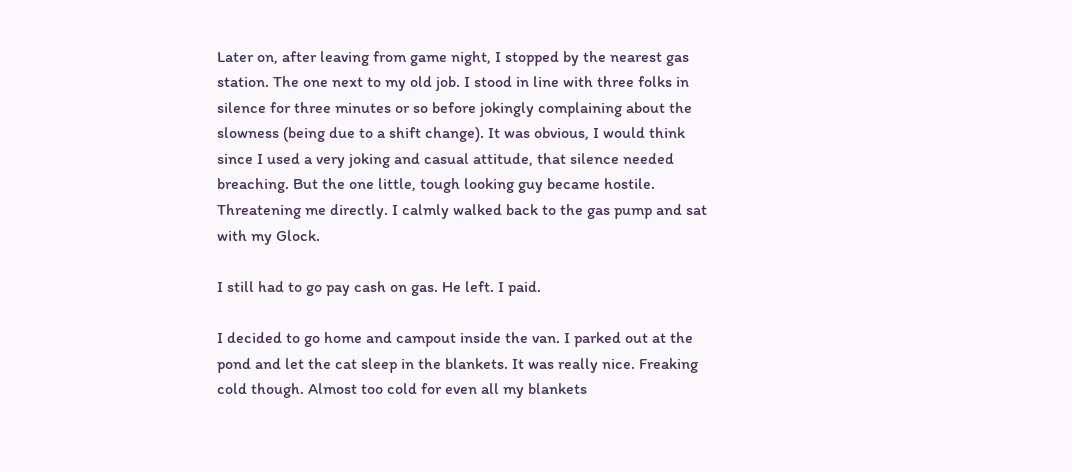Later on, after leaving from game night, I stopped by the nearest gas station. The one next to my old job. I stood in line with three folks in silence for three minutes or so before jokingly complaining about the slowness (being due to a shift change). It was obvious, I would think since I used a very joking and casual attitude, that silence needed breaching. But the one little, tough looking guy became hostile. Threatening me directly. I calmly walked back to the gas pump and sat with my Glock.

I still had to go pay cash on gas. He left. I paid.

I decided to go home and campout inside the van. I parked out at the pond and let the cat sleep in the blankets. It was really nice. Freaking cold though. Almost too cold for even all my blankets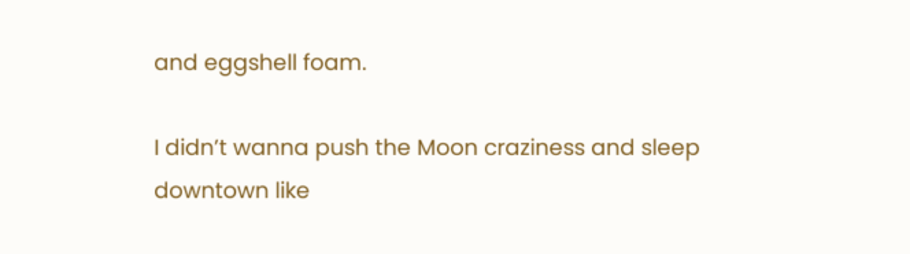and eggshell foam.

I didn’t wanna push the Moon craziness and sleep downtown like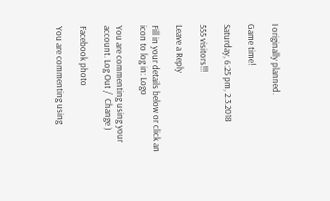I originally planned.

Game time!

Saturday, 6:25 pm, 2.3.2018

555 visitors!!!

Leave a Reply

Fill in your details below or click an icon to log in: Logo

You are commenting using your account. Log Out /  Change )

Facebook photo

You are commenting using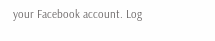your Facebook account. Log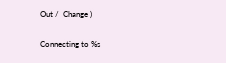Out /  Change )

Connecting to %s